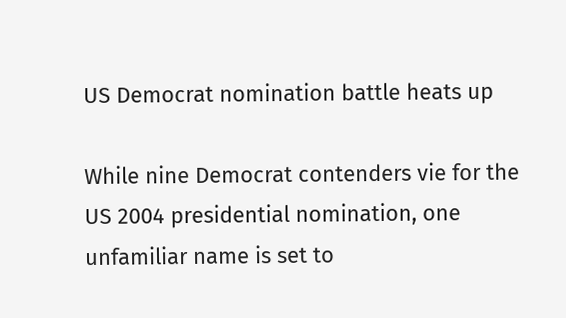US Democrat nomination battle heats up

While nine Democrat contenders vie for the US 2004 presidential nomination, one unfamiliar name is set to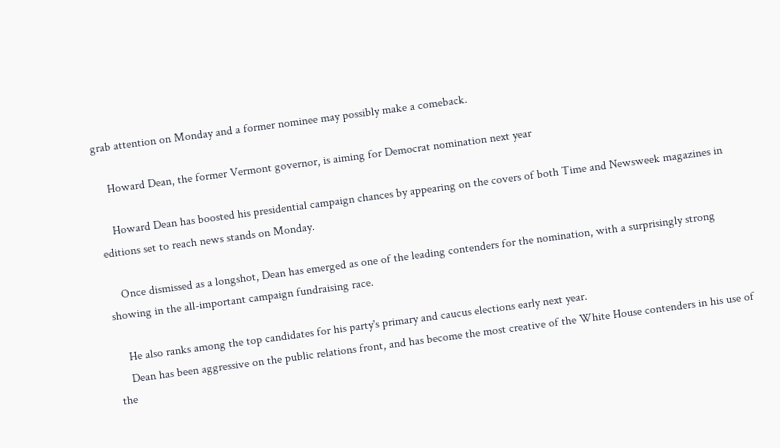grab attention on Monday and a former nominee may possibly make a comeback.

    Howard Dean, the former Vermont governor, is aiming for Democrat nomination next year

    Howard Dean has boosted his presidential campaign chances by appearing on the covers of both Time and Newsweek magazines in editions set to reach news stands on Monday.

    Once dismissed as a longshot, Dean has emerged as one of the leading contenders for the nomination, with a surprisingly strong showing in the all-important campaign fundraising race.

    He also ranks among the top candidates for his party's primary and caucus elections early next year.
    Dean has been aggressive on the public relations front, and has become the most creative of the White House contenders in his use of the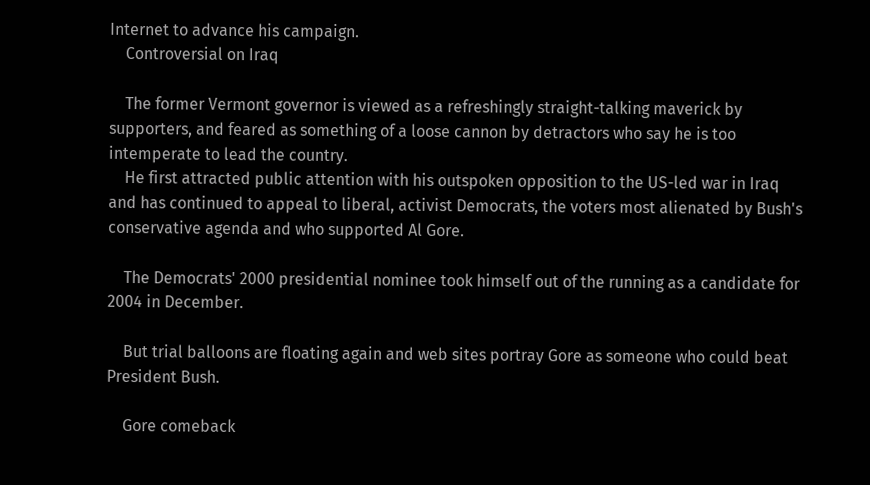Internet to advance his campaign.
    Controversial on Iraq

    The former Vermont governor is viewed as a refreshingly straight-talking maverick by supporters, and feared as something of a loose cannon by detractors who say he is too intemperate to lead the country.
    He first attracted public attention with his outspoken opposition to the US-led war in Iraq and has continued to appeal to liberal, activist Democrats, the voters most alienated by Bush's conservative agenda and who supported Al Gore.

    The Democrats' 2000 presidential nominee took himself out of the running as a candidate for 2004 in December.

    But trial balloons are floating again and web sites portray Gore as someone who could beat President Bush.

    Gore comeback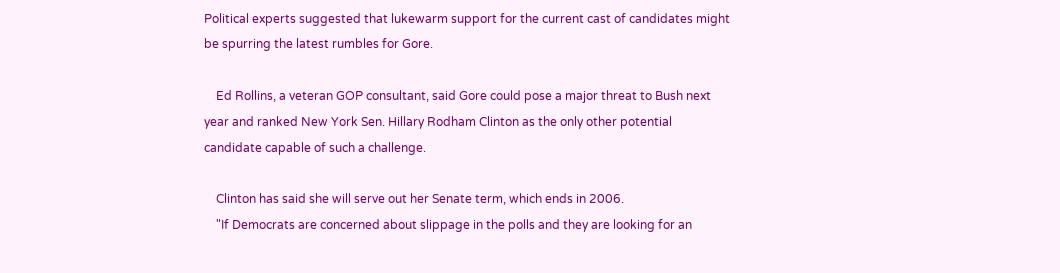Political experts suggested that lukewarm support for the current cast of candidates might be spurring the latest rumbles for Gore.

    Ed Rollins, a veteran GOP consultant, said Gore could pose a major threat to Bush next year and ranked New York Sen. Hillary Rodham Clinton as the only other potential candidate capable of such a challenge.

    Clinton has said she will serve out her Senate term, which ends in 2006.
    "If Democrats are concerned about slippage in the polls and they are looking for an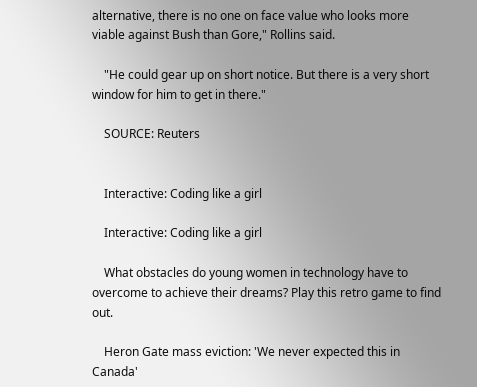alternative, there is no one on face value who looks more viable against Bush than Gore," Rollins said.

    "He could gear up on short notice. But there is a very short window for him to get in there."

    SOURCE: Reuters


    Interactive: Coding like a girl

    Interactive: Coding like a girl

    What obstacles do young women in technology have to overcome to achieve their dreams? Play this retro game to find out.

    Heron Gate mass eviction: 'We never expected this in Canada'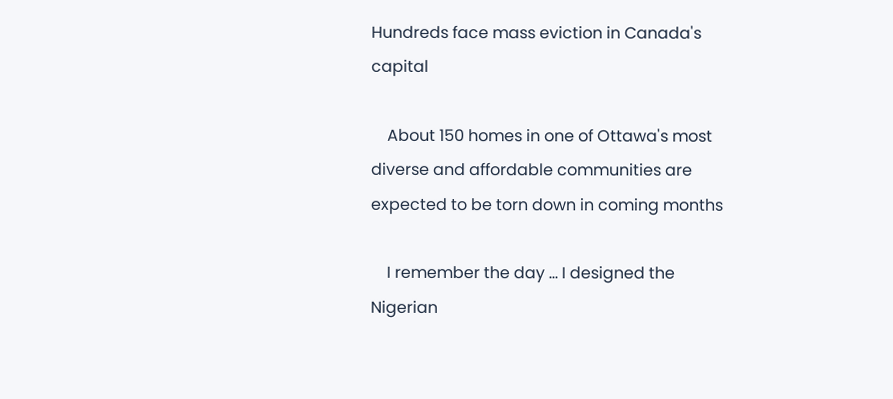Hundreds face mass eviction in Canada's capital

    About 150 homes in one of Ottawa's most diverse and affordable communities are expected to be torn down in coming months

    I remember the day … I designed the Nigerian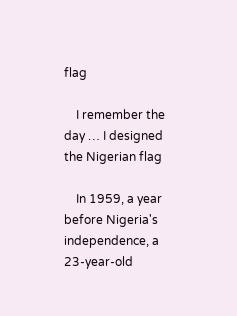flag

    I remember the day … I designed the Nigerian flag

    In 1959, a year before Nigeria's independence, a 23-year-old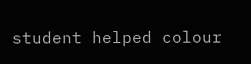student helped colour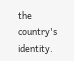the country's identity.